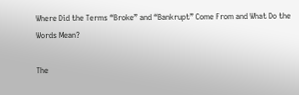Where Did the Terms “Broke” and “Bankrupt” Come From and What Do the Words Mean?

The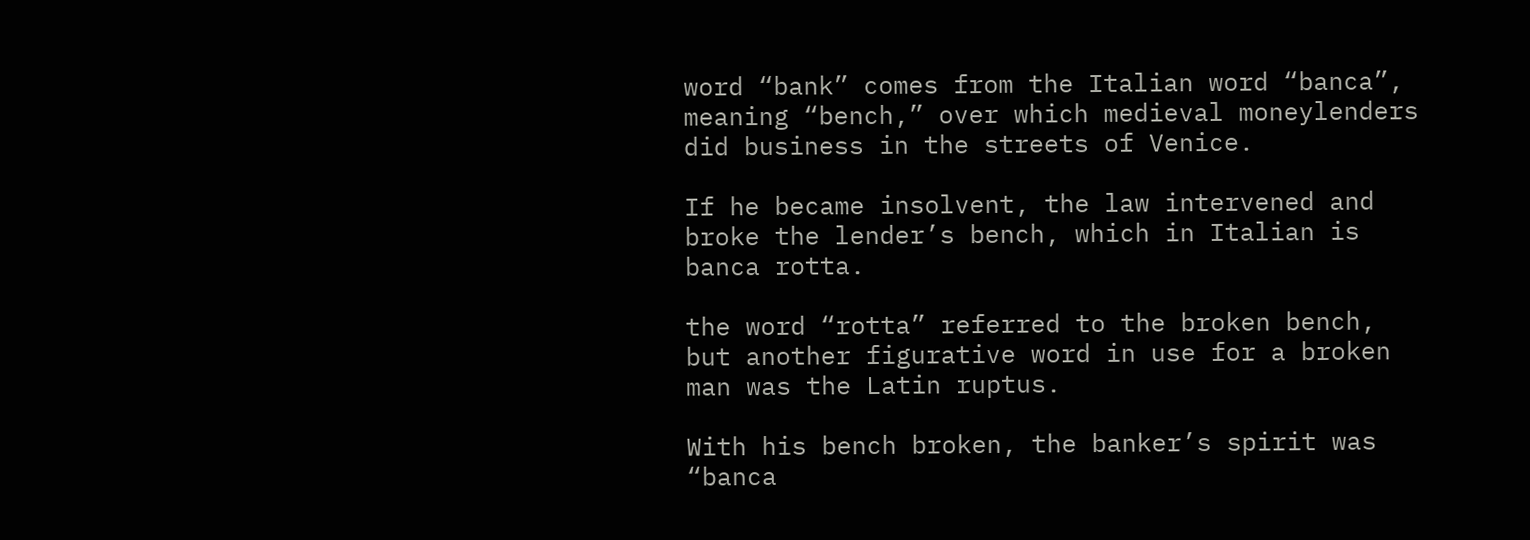word “bank” comes from the Italian word “banca”, meaning “bench,” over which medieval moneylenders did business in the streets of Venice.

If he became insolvent, the law intervened and broke the lender’s bench, which in Italian is banca rotta.

the word “rotta” referred to the broken bench, but another figurative word in use for a broken man was the Latin ruptus.

With his bench broken, the banker’s spirit was “banca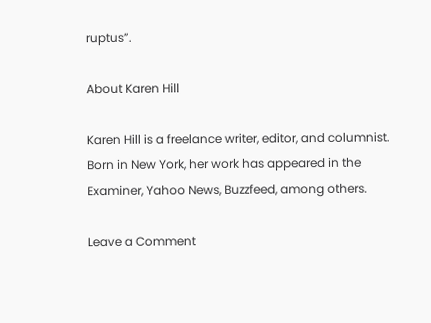ruptus”.

About Karen Hill

Karen Hill is a freelance writer, editor, and columnist. Born in New York, her work has appeared in the Examiner, Yahoo News, Buzzfeed, among others.

Leave a Comment